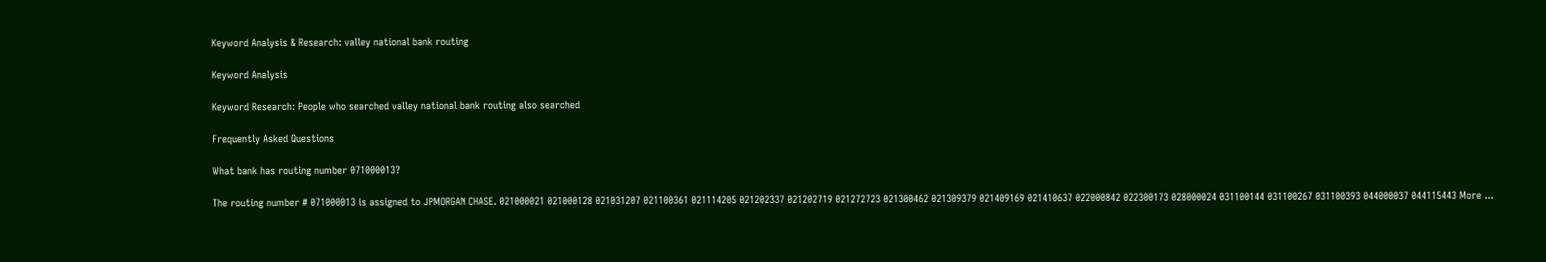Keyword Analysis & Research: valley national bank routing

Keyword Analysis

Keyword Research: People who searched valley national bank routing also searched

Frequently Asked Questions

What bank has routing number 071000013?

The routing number # 071000013 is assigned to JPMORGAN CHASE. 021000021 021000128 021031207 021100361 021114205 021202337 021202719 021272723 021300462 021309379 021409169 021410637 022000842 022300173 028000024 031100144 031100267 031100393 044000037 044115443 More ...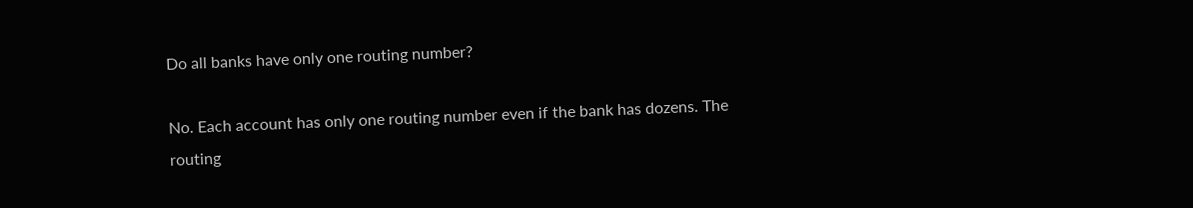Do all banks have only one routing number?

No. Each account has only one routing number even if the bank has dozens. The routing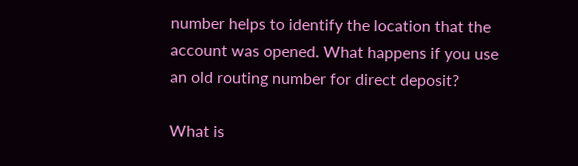number helps to identify the location that the account was opened. What happens if you use an old routing number for direct deposit?

What is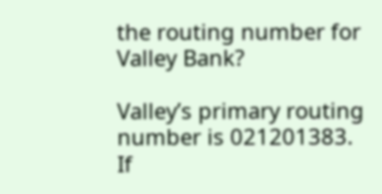the routing number for Valley Bank?

Valley’s primary routing number is 021201383. If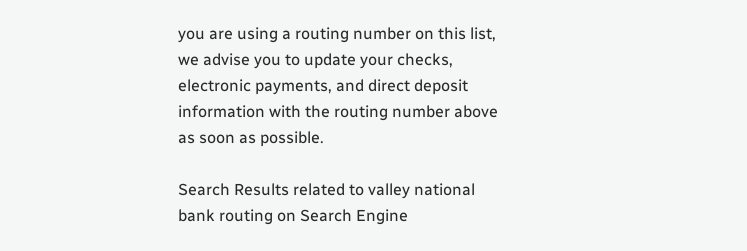you are using a routing number on this list, we advise you to update your checks, electronic payments, and direct deposit information with the routing number above as soon as possible.

Search Results related to valley national bank routing on Search Engine